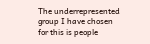The underrepresented group I have chosen for this is people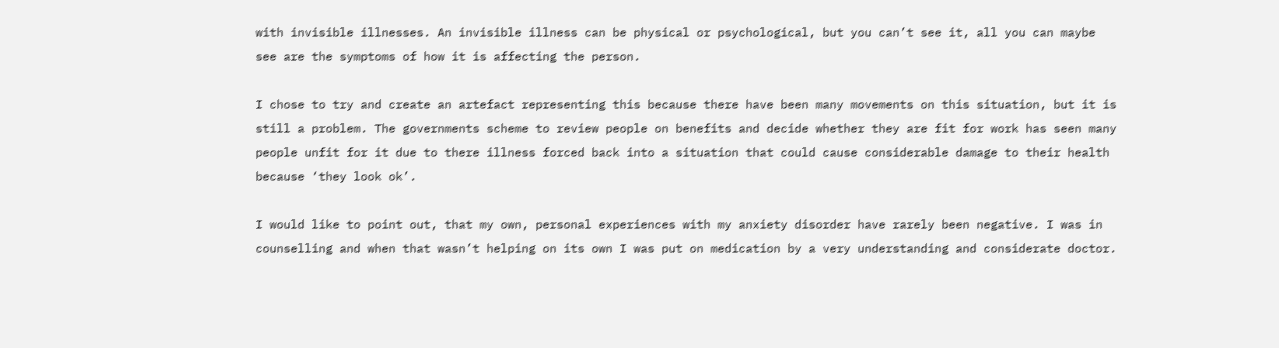with invisible illnesses. An invisible illness can be physical or psychological, but you can’t see it, all you can maybe see are the symptoms of how it is affecting the person.

I chose to try and create an artefact representing this because there have been many movements on this situation, but it is still a problem. The governments scheme to review people on benefits and decide whether they are fit for work has seen many people unfit for it due to there illness forced back into a situation that could cause considerable damage to their health because ‘they look ok’.

I would like to point out, that my own, personal experiences with my anxiety disorder have rarely been negative. I was in counselling and when that wasn’t helping on its own I was put on medication by a very understanding and considerate doctor.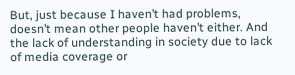But, just because I haven’t had problems, doesn’t mean other people haven’t either. And the lack of understanding in society due to lack of media coverage or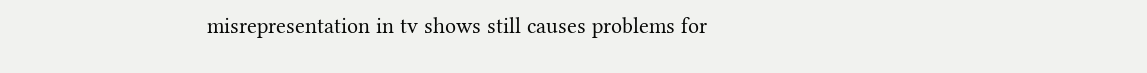misrepresentation in tv shows still causes problems for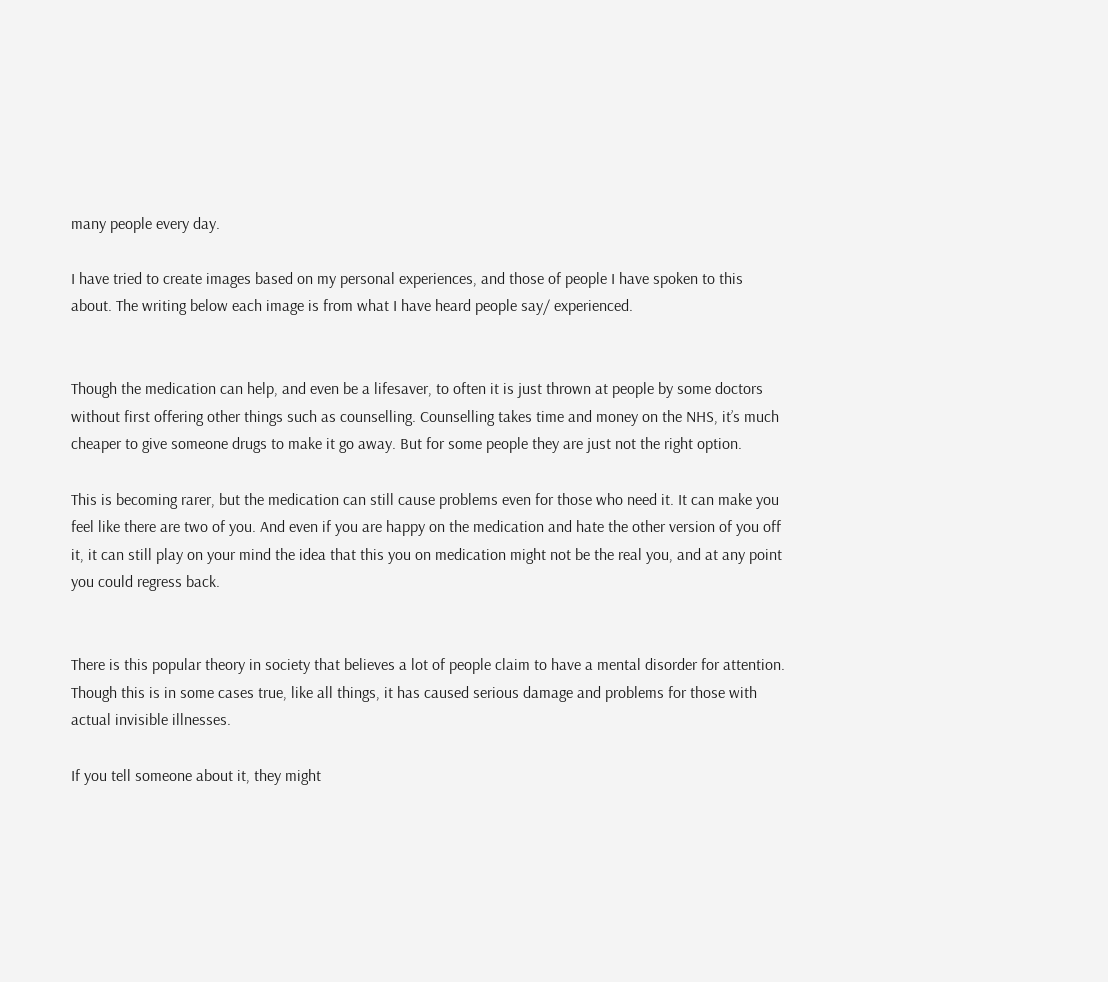many people every day.

I have tried to create images based on my personal experiences, and those of people I have spoken to this about. The writing below each image is from what I have heard people say/ experienced.


Though the medication can help, and even be a lifesaver, to often it is just thrown at people by some doctors without first offering other things such as counselling. Counselling takes time and money on the NHS, it’s much cheaper to give someone drugs to make it go away. But for some people they are just not the right option.

This is becoming rarer, but the medication can still cause problems even for those who need it. It can make you feel like there are two of you. And even if you are happy on the medication and hate the other version of you off it, it can still play on your mind the idea that this you on medication might not be the real you, and at any point you could regress back.


There is this popular theory in society that believes a lot of people claim to have a mental disorder for attention. Though this is in some cases true, like all things, it has caused serious damage and problems for those with actual invisible illnesses.

If you tell someone about it, they might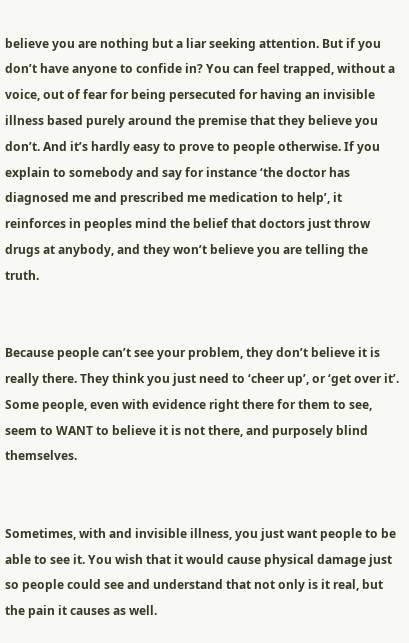believe you are nothing but a liar seeking attention. But if you don’t have anyone to confide in? You can feel trapped, without a voice, out of fear for being persecuted for having an invisible illness based purely around the premise that they believe you don’t. And it’s hardly easy to prove to people otherwise. If you explain to somebody and say for instance ‘the doctor has diagnosed me and prescribed me medication to help’, it reinforces in peoples mind the belief that doctors just throw drugs at anybody, and they won’t believe you are telling the truth.


Because people can’t see your problem, they don’t believe it is really there. They think you just need to ‘cheer up’, or ‘get over it’. Some people, even with evidence right there for them to see, seem to WANT to believe it is not there, and purposely blind themselves.


Sometimes, with and invisible illness, you just want people to be able to see it. You wish that it would cause physical damage just so people could see and understand that not only is it real, but the pain it causes as well.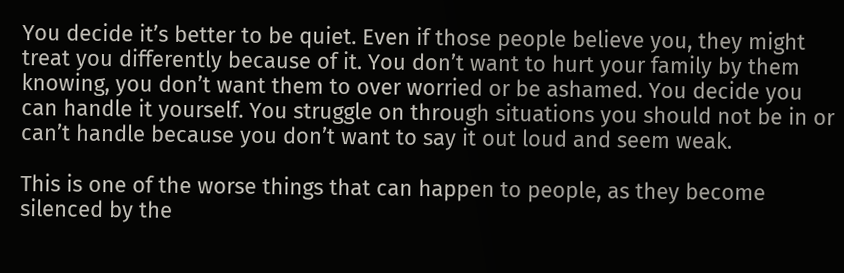You decide it’s better to be quiet. Even if those people believe you, they might treat you differently because of it. You don’t want to hurt your family by them knowing, you don’t want them to over worried or be ashamed. You decide you can handle it yourself. You struggle on through situations you should not be in or can’t handle because you don’t want to say it out loud and seem weak.

This is one of the worse things that can happen to people, as they become silenced by the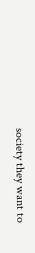society they want to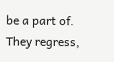be a part of. They regress,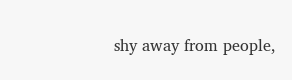shy away from people,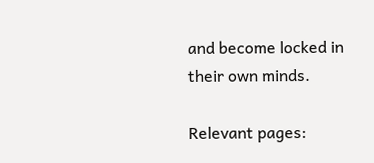and become locked in their own minds.

Relevant pages: